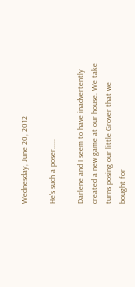Wednesday, June 20, 2012

He's such a poser.....

Darlene and I seem to have inadvertently created a new game at our house. We take turns posing our little Grover that we bought for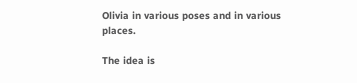Olivia in various poses and in various places.

The idea is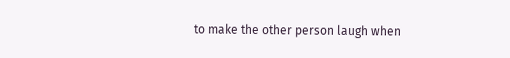to make the other person laugh when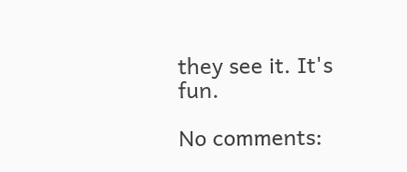they see it. It's fun.

No comments: